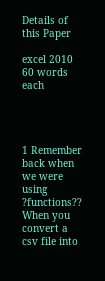Details of this Paper

excel 2010 60 words each




1 Remember back when we were using ?functions?? When you convert a csv file into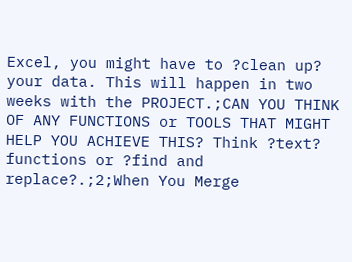Excel, you might have to ?clean up? your data. This will happen in two weeks with the PROJECT.;CAN YOU THINK OF ANY FUNCTIONS or TOOLS THAT MIGHT HELP YOU ACHIEVE THIS? Think ?text? functions or ?find and replace?.;2;When You Merge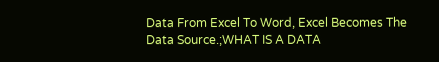Data From Excel To Word, Excel Becomes The Data Source.;WHAT IS A DATA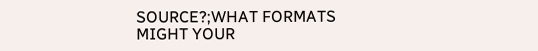SOURCE?;WHAT FORMATS MIGHT YOUR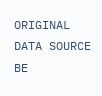ORIGINAL DATA SOURCE BE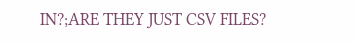IN?;ARE THEY JUST CSV FILES?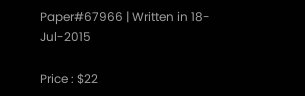Paper#67966 | Written in 18-Jul-2015

Price : $22